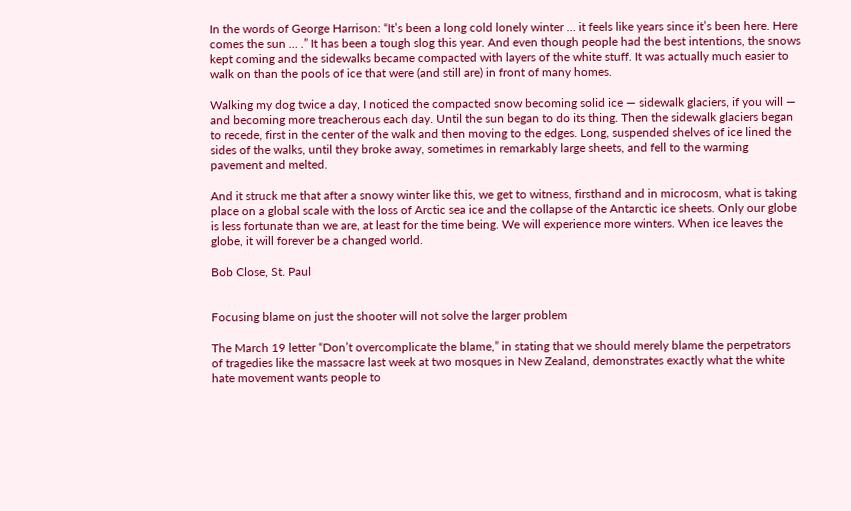In the words of George Harrison: “It’s been a long cold lonely winter … it feels like years since it’s been here. Here comes the sun … .” It has been a tough slog this year. And even though people had the best intentions, the snows kept coming and the sidewalks became compacted with layers of the white stuff. It was actually much easier to walk on than the pools of ice that were (and still are) in front of many homes.

Walking my dog twice a day, I noticed the compacted snow becoming solid ice — sidewalk glaciers, if you will — and becoming more treacherous each day. Until the sun began to do its thing. Then the sidewalk glaciers began to recede, first in the center of the walk and then moving to the edges. Long, suspended shelves of ice lined the sides of the walks, until they broke away, sometimes in remarkably large sheets, and fell to the warming pavement and melted.

And it struck me that after a snowy winter like this, we get to witness, firsthand and in microcosm, what is taking place on a global scale with the loss of Arctic sea ice and the collapse of the Antarctic ice sheets. Only our globe is less fortunate than we are, at least for the time being. We will experience more winters. When ice leaves the globe, it will forever be a changed world.

Bob Close, St. Paul


Focusing blame on just the shooter will not solve the larger problem

The March 19 letter “Don’t overcomplicate the blame,” in stating that we should merely blame the perpetrators of tragedies like the massacre last week at two mosques in New Zealand, demonstrates exactly what the white hate movement wants people to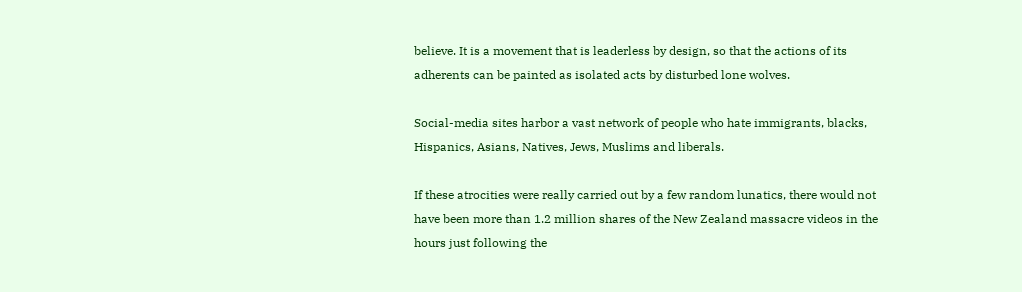believe. It is a movement that is leaderless by design, so that the actions of its adherents can be painted as isolated acts by disturbed lone wolves.

Social-media sites harbor a vast network of people who hate immigrants, blacks, Hispanics, Asians, Natives, Jews, Muslims and liberals.

If these atrocities were really carried out by a few random lunatics, there would not have been more than 1.2 million shares of the New Zealand massacre videos in the hours just following the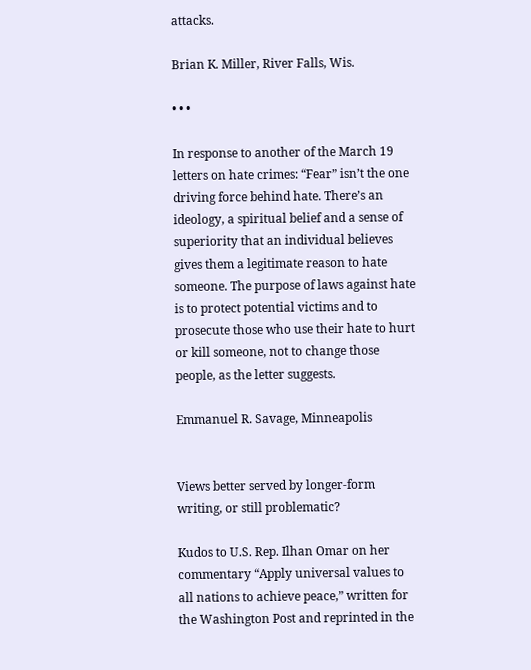attacks.

Brian K. Miller, River Falls, Wis.

• • •

In response to another of the March 19 letters on hate crimes: “Fear” isn’t the one driving force behind hate. There’s an ideology, a spiritual belief and a sense of superiority that an individual believes gives them a legitimate reason to hate someone. The purpose of laws against hate is to protect potential victims and to prosecute those who use their hate to hurt or kill someone, not to change those people, as the letter suggests.

Emmanuel R. Savage, Minneapolis


Views better served by longer-form writing, or still problematic?

Kudos to U.S. Rep. Ilhan Omar on her commentary “Apply universal values to all nations to achieve peace,” written for the Washington Post and reprinted in the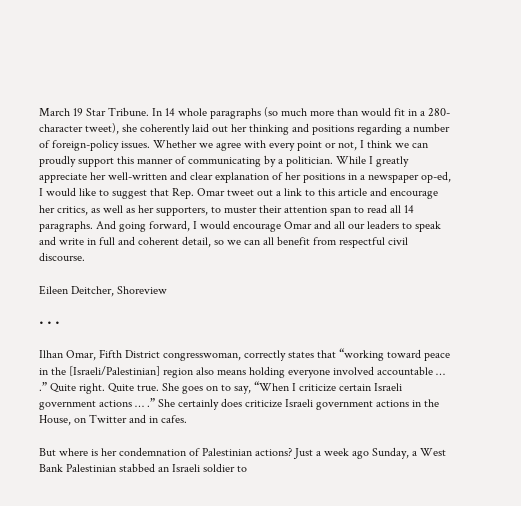March 19 Star Tribune. In 14 whole paragraphs (so much more than would fit in a 280-character tweet), she coherently laid out her thinking and positions regarding a number of foreign-policy issues. Whether we agree with every point or not, I think we can proudly support this manner of communicating by a politician. While I greatly appreciate her well-written and clear explanation of her positions in a newspaper op-ed, I would like to suggest that Rep. Omar tweet out a link to this article and encourage her critics, as well as her supporters, to muster their attention span to read all 14 paragraphs. And going forward, I would encourage Omar and all our leaders to speak and write in full and coherent detail, so we can all benefit from respectful civil discourse.

Eileen Deitcher, Shoreview

• • •

Ilhan Omar, Fifth District congresswoman, correctly states that “working toward peace in the [Israeli/Palestinian] region also means holding everyone involved accountable … .” Quite right. Quite true. She goes on to say, “When I criticize certain Israeli government actions … .” She certainly does criticize Israeli government actions in the House, on Twitter and in cafes.

But where is her condemnation of Palestinian actions? Just a week ago Sunday, a West Bank Palestinian stabbed an Israeli soldier to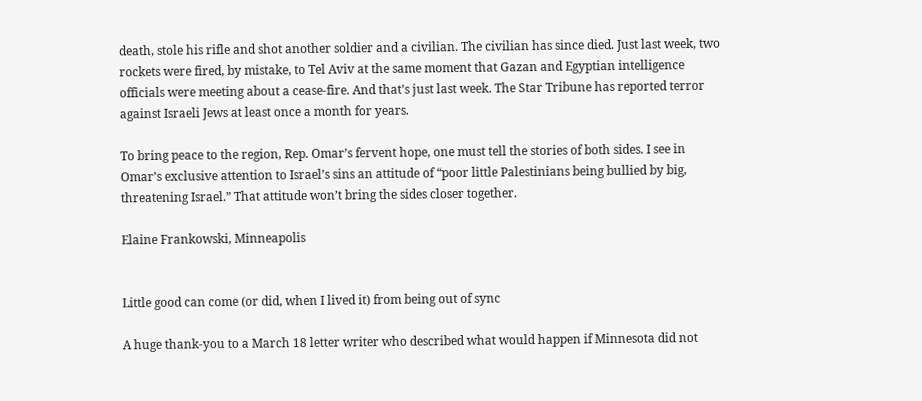death, stole his rifle and shot another soldier and a civilian. The civilian has since died. Just last week, two rockets were fired, by mistake, to Tel Aviv at the same moment that Gazan and Egyptian intelligence officials were meeting about a cease-fire. And that’s just last week. The Star Tribune has reported terror against Israeli Jews at least once a month for years.

To bring peace to the region, Rep. Omar’s fervent hope, one must tell the stories of both sides. I see in Omar’s exclusive attention to Israel’s sins an attitude of “poor little Palestinians being bullied by big, threatening Israel.” That attitude won’t bring the sides closer together.

Elaine Frankowski, Minneapolis


Little good can come (or did, when I lived it) from being out of sync

A huge thank-you to a March 18 letter writer who described what would happen if Minnesota did not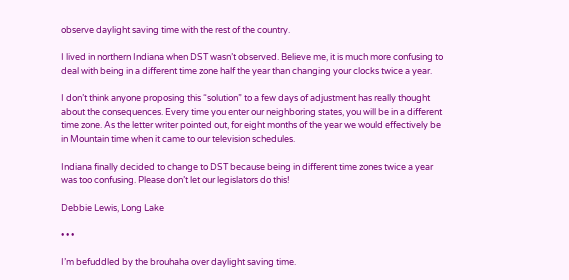observe daylight saving time with the rest of the country.

I lived in northern Indiana when DST wasn’t observed. Believe me, it is much more confusing to deal with being in a different time zone half the year than changing your clocks twice a year.

I don’t think anyone proposing this “solution” to a few days of adjustment has really thought about the consequences. Every time you enter our neighboring states, you will be in a different time zone. As the letter writer pointed out, for eight months of the year we would effectively be in Mountain time when it came to our television schedules.

Indiana finally decided to change to DST because being in different time zones twice a year was too confusing. Please don’t let our legislators do this!

Debbie Lewis, Long Lake

• • •

I’m befuddled by the brouhaha over daylight saving time.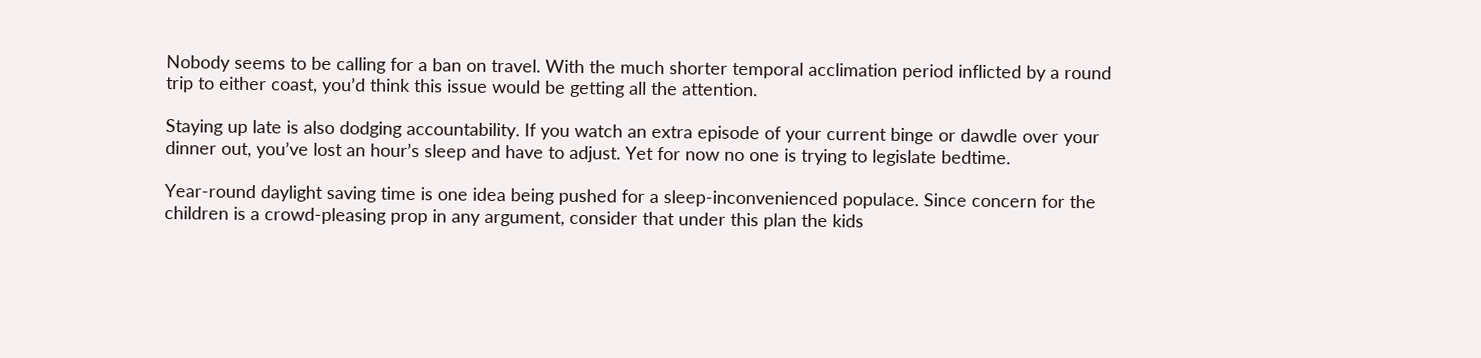Nobody seems to be calling for a ban on travel. With the much shorter temporal acclimation period inflicted by a round trip to either coast, you’d think this issue would be getting all the attention.

Staying up late is also dodging accountability. If you watch an extra episode of your current binge or dawdle over your dinner out, you’ve lost an hour’s sleep and have to adjust. Yet for now no one is trying to legislate bedtime.

Year-round daylight saving time is one idea being pushed for a sleep-inconvenienced populace. Since concern for the children is a crowd-pleasing prop in any argument, consider that under this plan the kids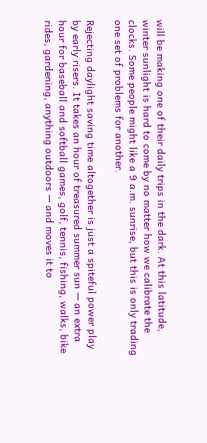will be making one of their daily trips in the dark. At this latitude, winter sunlight is hard to come by no matter how we calibrate the clocks. Some people might like a 9 a.m. sunrise, but this is only trading one set of problems for another.

Rejecting daylight saving time altogether is just a spiteful power play by early risers. It takes an hour of treasured summer sun — an extra hour for baseball and softball games, golf, tennis, fishing, walks, bike rides, gardening, anything outdoors — and moves it to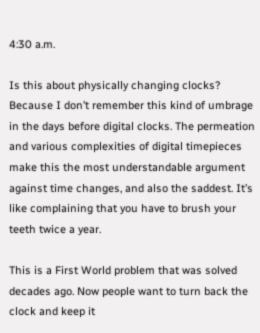4:30 a.m.

Is this about physically changing clocks? Because I don’t remember this kind of umbrage in the days before digital clocks. The permeation and various complexities of digital timepieces make this the most understandable argument against time changes, and also the saddest. It’s like complaining that you have to brush your teeth twice a year.

This is a First World problem that was solved decades ago. Now people want to turn back the clock and keep it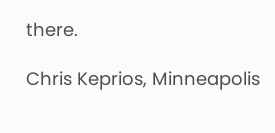there.

Chris Keprios, Minneapolis